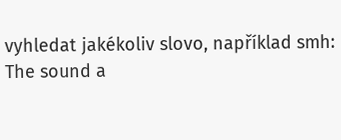vyhledat jakékoliv slovo, například smh:
The sound a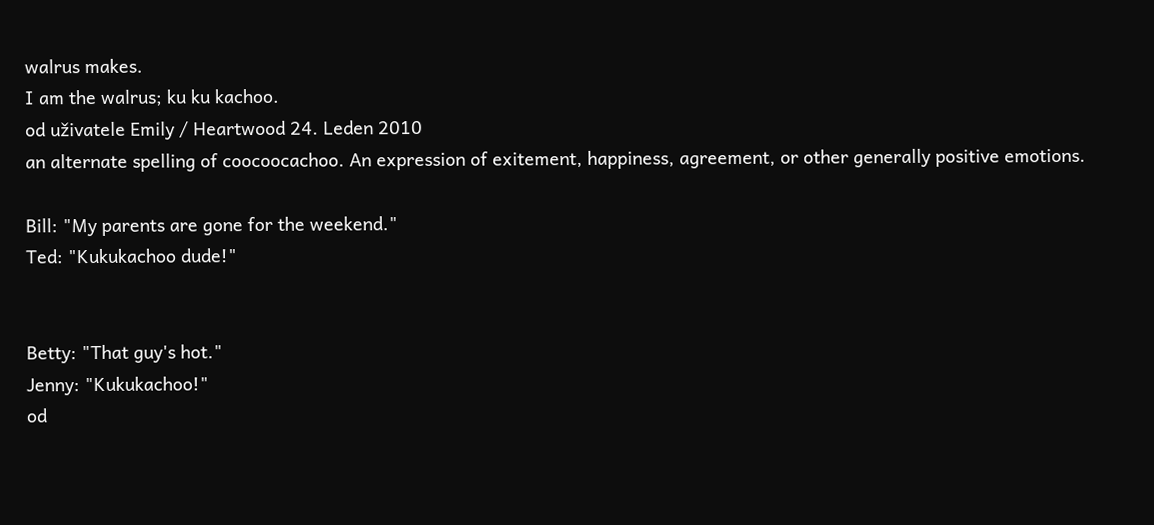walrus makes.
I am the walrus; ku ku kachoo.
od uživatele Emily / Heartwood 24. Leden 2010
an alternate spelling of coocoocachoo. An expression of exitement, happiness, agreement, or other generally positive emotions.

Bill: "My parents are gone for the weekend."
Ted: "Kukukachoo dude!"


Betty: "That guy's hot."
Jenny: "Kukukachoo!"
od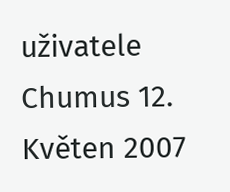uživatele Chumus 12. Květen 2007